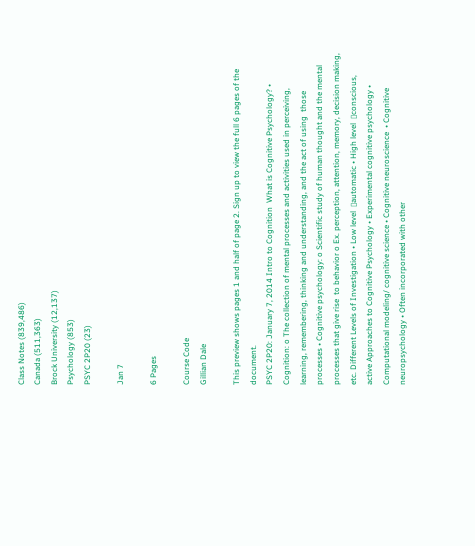Class Notes (839,486)
Canada (511,363)
Brock University (12,137)
Psychology (853)
PSYC 2P20 (23)

Jan 7

6 Pages

Course Code
Gillian Dale

This preview shows pages 1 and half of page 2. Sign up to view the full 6 pages of the document.
PSYC 2P20: January 7, 2014 Intro to Cognition  What is Cognitive Psychology? • Cognition: o The collection of mental processes and activities used in perceiving,  learning, remembering, thinking and understanding, and the act of using  those processes • Cognitive psychology: o Scientific study of human thought and the mental processes that give rise  to behavior o Ex. perception, attention, memory, decision making, etc. Different Levels of Investigation • Low level  ▯automatic • High level  ▯conscious, active Approaches to Cognitive Psychology • Experimental cognitive psychology • Computational modeling/ cognitive science • Cognitive neuroscience  • Cognitive neuropsychology • Often incorporated with other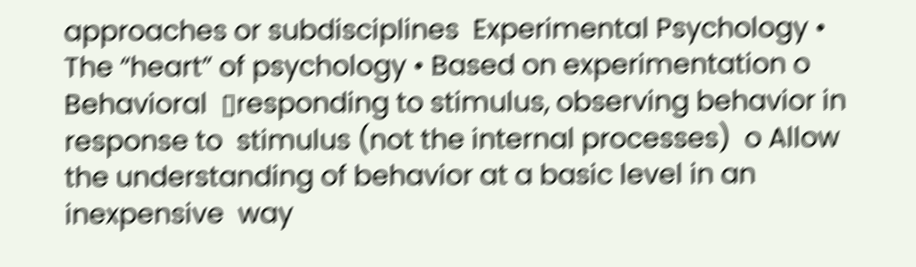approaches or subdisciplines  Experimental Psychology • The “heart” of psychology • Based on experimentation o Behavioral  ▯responding to stimulus, observing behavior in response to  stimulus (not the internal processes)  o Allow the understanding of behavior at a basic level in an inexpensive  way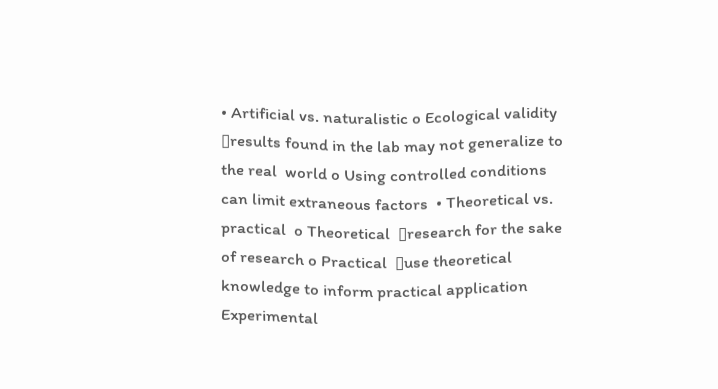• Artificial vs. naturalistic o Ecological validity  ▯results found in the lab may not generalize to the real  world o Using controlled conditions can limit extraneous factors  • Theoretical vs. practical  o Theoretical  ▯research for the sake of research o Practical  ▯use theoretical knowledge to inform practical application Experimental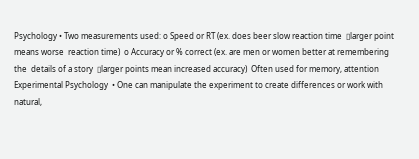Psychology • Two measurements used: o Speed or RT (ex. does beer slow reaction time  ▯larger point means worse  reaction time)  o Accuracy or % correct (ex. are men or women better at remembering the  details of a story  ▯larger points mean increased accuracy)  Often used for memory, attention  Experimental Psychology  • One can manipulate the experiment to create differences or work with natural,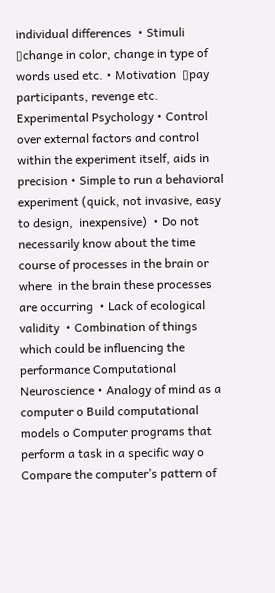individual differences  • Stimuli  ▯change in color, change in type of words used etc. • Motivation  ▯pay participants, revenge etc. Experimental Psychology • Control over external factors and control within the experiment itself, aids in  precision • Simple to run a behavioral experiment (quick, not invasive, easy to design,  inexpensive)  • Do not necessarily know about the time course of processes in the brain or where  in the brain these processes are occurring  • Lack of ecological validity  • Combination of things which could be influencing the performance Computational Neuroscience • Analogy of mind as a computer o Build computational models o Computer programs that perform a task in a specific way o Compare the computer’s pattern of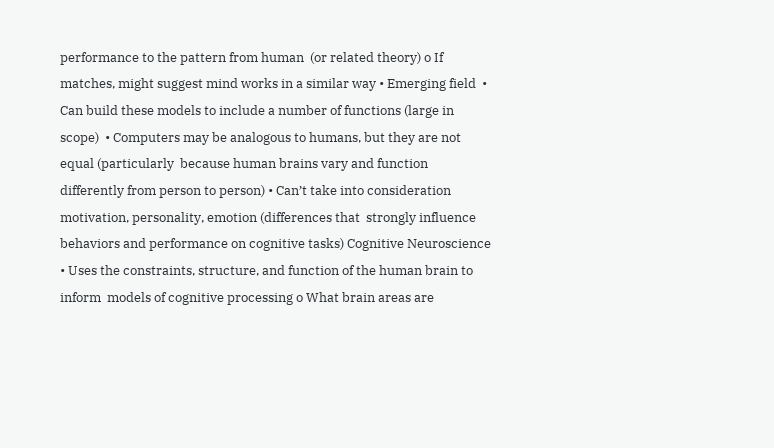performance to the pattern from human  (or related theory) o If matches, might suggest mind works in a similar way • Emerging field  • Can build these models to include a number of functions (large in scope)  • Computers may be analogous to humans, but they are not equal (particularly  because human brains vary and function differently from person to person) • Can’t take into consideration motivation, personality, emotion (differences that  strongly influence behaviors and performance on cognitive tasks) Cognitive Neuroscience • Uses the constraints, structure, and function of the human brain to inform  models of cognitive processing o What brain areas are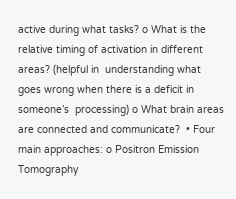active during what tasks? o What is the relative timing of activation in different areas? (helpful in  understanding what goes wrong when there is a deficit in someone’s  processing) o What brain areas are connected and communicate?  • Four main approaches: o Positron Emission Tomography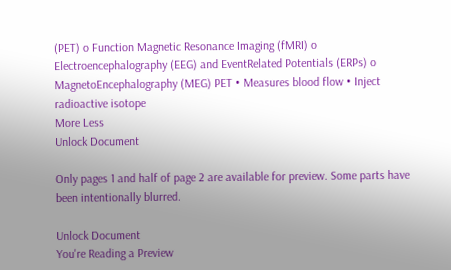(PET) o Function Magnetic Resonance Imaging (fMRI) o Electroencephalography (EEG) and EventRelated Potentials (ERPs) o MagnetoEncephalography (MEG) PET • Measures blood flow • Inject radioactive isotope
More Less
Unlock Document

Only pages 1 and half of page 2 are available for preview. Some parts have been intentionally blurred.

Unlock Document
You're Reading a Preview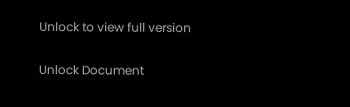Unlock to view full version

Unlock Document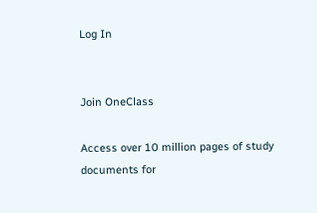Log In


Join OneClass

Access over 10 million pages of study
documents for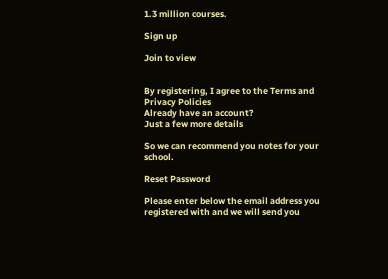1.3 million courses.

Sign up

Join to view


By registering, I agree to the Terms and Privacy Policies
Already have an account?
Just a few more details

So we can recommend you notes for your school.

Reset Password

Please enter below the email address you registered with and we will send you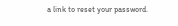a link to reset your password.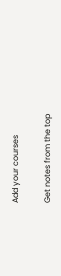Add your courses

Get notes from the top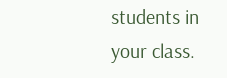students in your class.